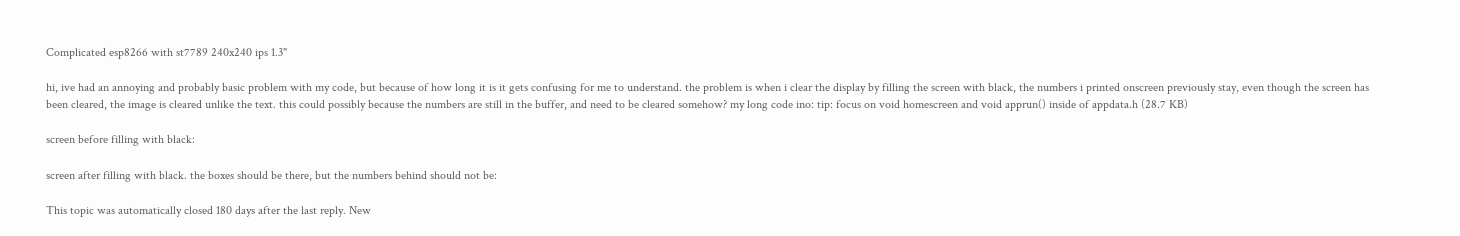Complicated esp8266 with st7789 240x240 ips 1.3"

hi, ive had an annoying and probably basic problem with my code, but because of how long it is it gets confusing for me to understand. the problem is when i clear the display by filling the screen with black, the numbers i printed onscreen previously stay, even though the screen has been cleared, the image is cleared unlike the text. this could possibly because the numbers are still in the buffer, and need to be cleared somehow? my long code ino: tip: focus on void homescreen and void apprun() inside of appdata.h (28.7 KB)

screen before filling with black:

screen after filling with black. the boxes should be there, but the numbers behind should not be:

This topic was automatically closed 180 days after the last reply. New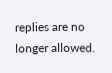replies are no longer allowed.